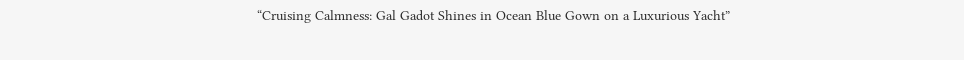“Cruising Calmness: Gal Gadot Shines in Ocean Blue Gown on a Luxurious Yacht”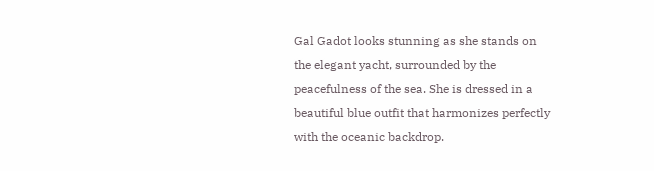Gal Gadot looks stunning as she stands on the elegant yacht, surrounded by the peacefulness of the sea. She is dressed in a beautiful blue outfit that harmonizes perfectly with the oceanic backdrop.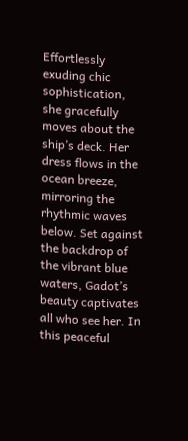Effortlessly exuding chic sophistication, she gracefully moves about the ship’s deck. Her dress flows in the ocean breeze, mirroring the rhythmic waves below. Set against the backdrop of the vibrant blue waters, Gadot’s beauty captivates all who see her. In this peaceful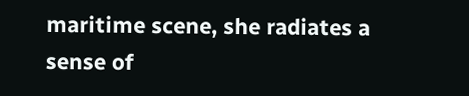maritime scene, she radiates a sense of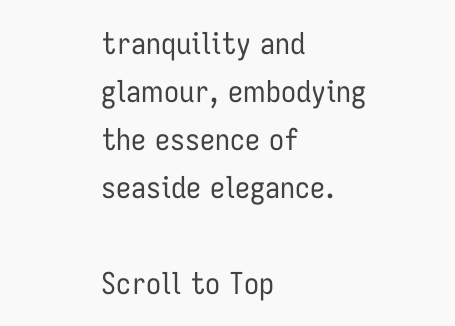tranquility and glamour, embodying the essence of seaside elegance.

Scroll to Top